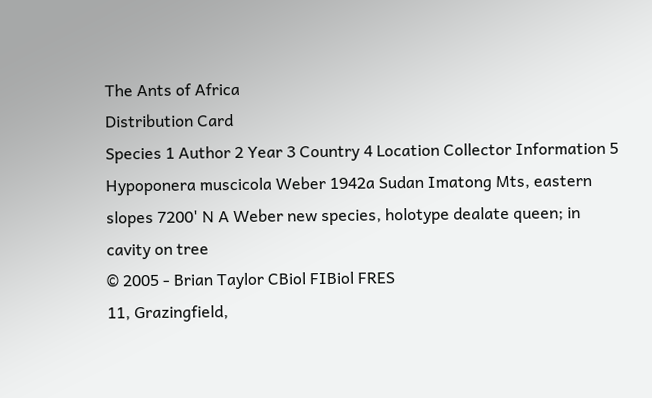The Ants of Africa
Distribution Card
Species 1 Author 2 Year 3 Country 4 Location Collector Information 5
Hypoponera muscicola Weber 1942a Sudan Imatong Mts, eastern slopes 7200' N A Weber new species, holotype dealate queen; in cavity on tree
© 2005 - Brian Taylor CBiol FIBiol FRES
11, Grazingfield,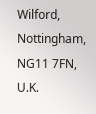Wilford, Nottingham, NG11 7FN, U.K.